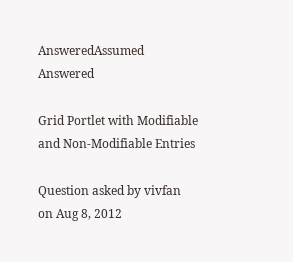AnsweredAssumed Answered

Grid Portlet with Modifiable and Non-Modifiable Entries

Question asked by vivfan on Aug 8, 2012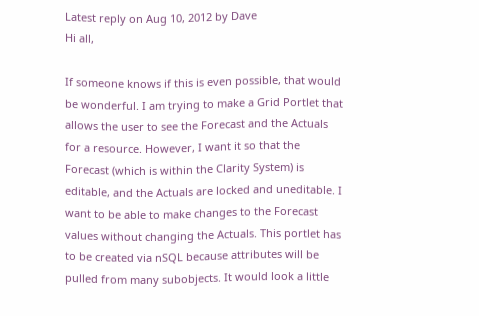Latest reply on Aug 10, 2012 by Dave
Hi all,

If someone knows if this is even possible, that would be wonderful. I am trying to make a Grid Portlet that allows the user to see the Forecast and the Actuals for a resource. However, I want it so that the Forecast (which is within the Clarity System) is editable, and the Actuals are locked and uneditable. I want to be able to make changes to the Forecast values without changing the Actuals. This portlet has to be created via nSQL because attributes will be pulled from many subobjects. It would look a little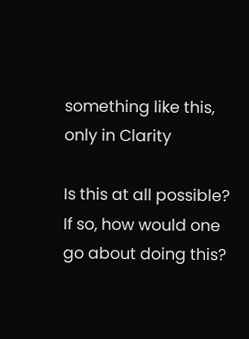something like this, only in Clarity

Is this at all possible? If so, how would one go about doing this?